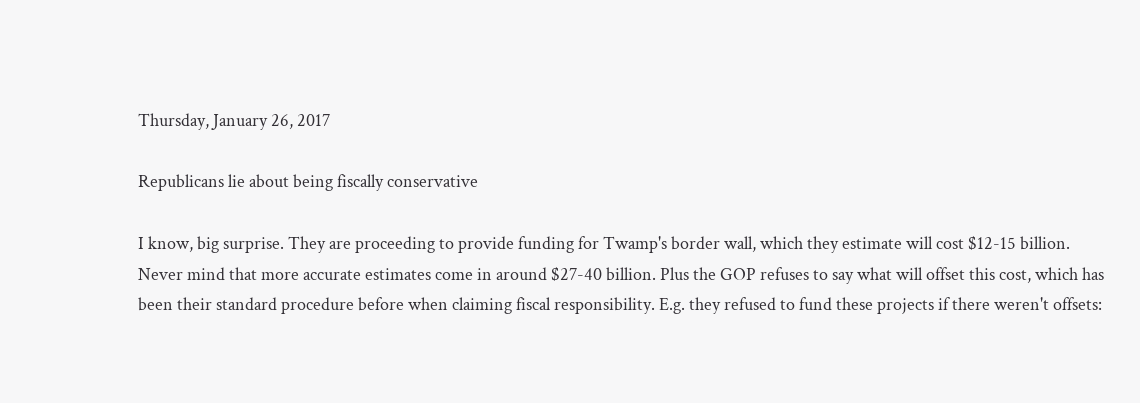Thursday, January 26, 2017

Republicans lie about being fiscally conservative

I know, big surprise. They are proceeding to provide funding for Twamp's border wall, which they estimate will cost $12-15 billion. Never mind that more accurate estimates come in around $27-40 billion. Plus the GOP refuses to say what will offset this cost, which has been their standard procedure before when claiming fiscal responsibility. E.g. they refused to fund these projects if there weren't offsets: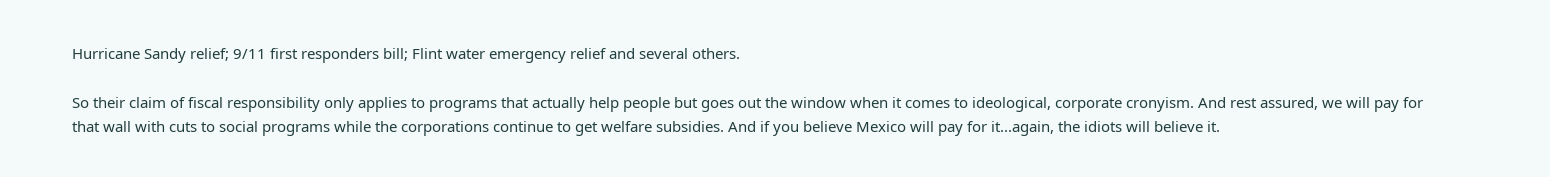Hurricane Sandy relief; 9/11 first responders bill; Flint water emergency relief and several others.

So their claim of fiscal responsibility only applies to programs that actually help people but goes out the window when it comes to ideological, corporate cronyism. And rest assured, we will pay for that wall with cuts to social programs while the corporations continue to get welfare subsidies. And if you believe Mexico will pay for it...again, the idiots will believe it.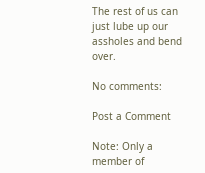The rest of us can just lube up our assholes and bend over.

No comments:

Post a Comment

Note: Only a member of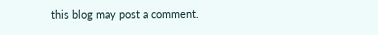this blog may post a comment.